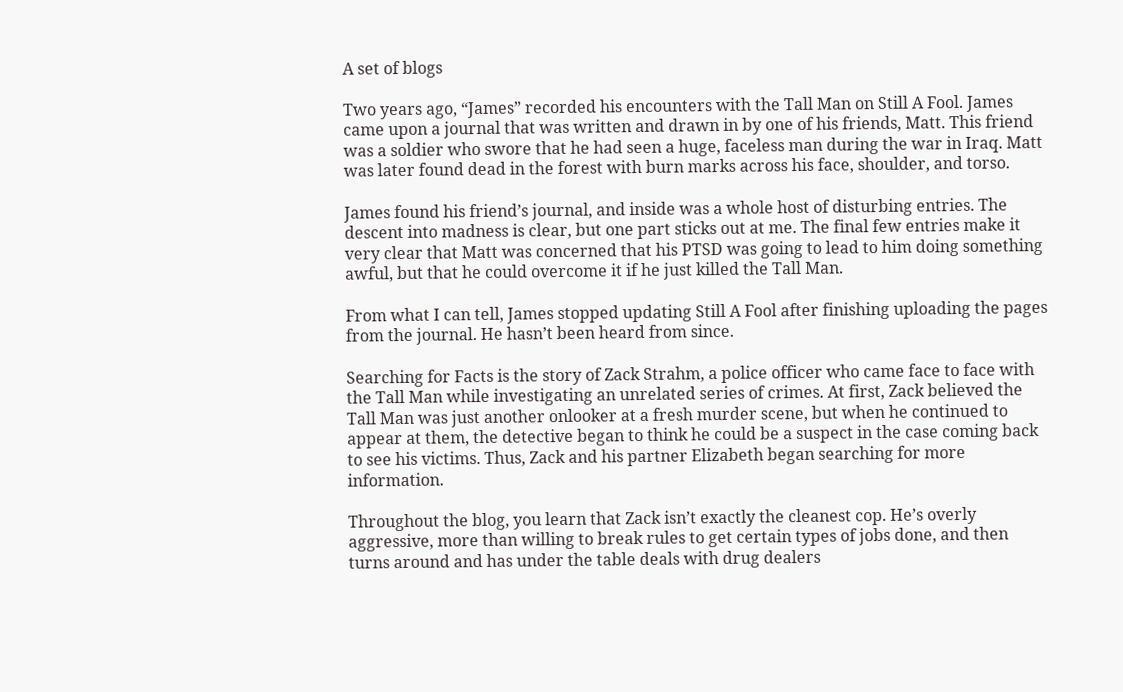A set of blogs

Two years ago, “James” recorded his encounters with the Tall Man on Still A Fool. James came upon a journal that was written and drawn in by one of his friends, Matt. This friend was a soldier who swore that he had seen a huge, faceless man during the war in Iraq. Matt was later found dead in the forest with burn marks across his face, shoulder, and torso.

James found his friend’s journal, and inside was a whole host of disturbing entries. The descent into madness is clear, but one part sticks out at me. The final few entries make it very clear that Matt was concerned that his PTSD was going to lead to him doing something awful, but that he could overcome it if he just killed the Tall Man.

From what I can tell, James stopped updating Still A Fool after finishing uploading the pages from the journal. He hasn’t been heard from since.

Searching for Facts is the story of Zack Strahm, a police officer who came face to face with the Tall Man while investigating an unrelated series of crimes. At first, Zack believed the Tall Man was just another onlooker at a fresh murder scene, but when he continued to appear at them, the detective began to think he could be a suspect in the case coming back to see his victims. Thus, Zack and his partner Elizabeth began searching for more information.

Throughout the blog, you learn that Zack isn’t exactly the cleanest cop. He’s overly aggressive, more than willing to break rules to get certain types of jobs done, and then turns around and has under the table deals with drug dealers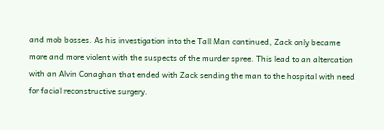and mob bosses. As his investigation into the Tall Man continued, Zack only became more and more violent with the suspects of the murder spree. This lead to an altercation with an Alvin Conaghan that ended with Zack sending the man to the hospital with need for facial reconstructive surgery.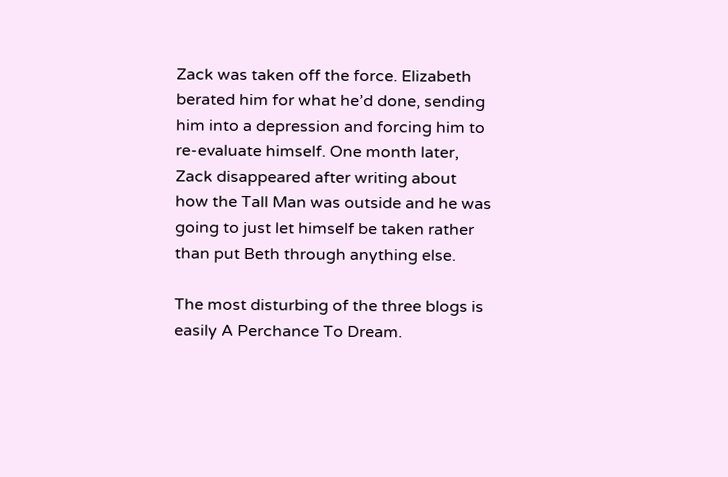Zack was taken off the force. Elizabeth berated him for what he’d done, sending him into a depression and forcing him to re-evaluate himself. One month later, Zack disappeared after writing about how the Tall Man was outside and he was going to just let himself be taken rather than put Beth through anything else.

The most disturbing of the three blogs is easily A Perchance To Dream.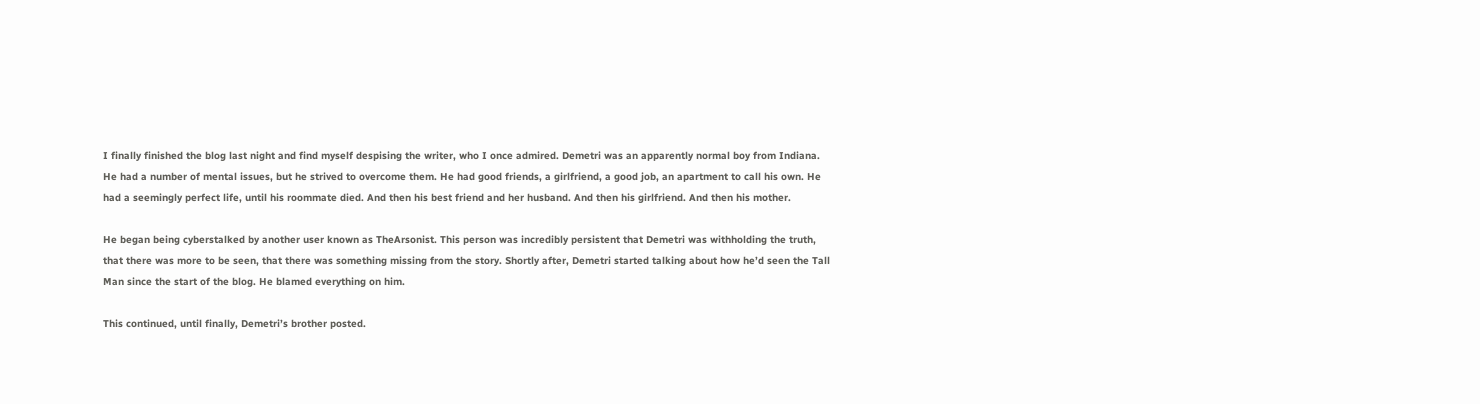I finally finished the blog last night and find myself despising the writer, who I once admired. Demetri was an apparently normal boy from Indiana. He had a number of mental issues, but he strived to overcome them. He had good friends, a girlfriend, a good job, an apartment to call his own. He had a seemingly perfect life, until his roommate died. And then his best friend and her husband. And then his girlfriend. And then his mother.

He began being cyberstalked by another user known as TheArsonist. This person was incredibly persistent that Demetri was withholding the truth, that there was more to be seen, that there was something missing from the story. Shortly after, Demetri started talking about how he’d seen the Tall Man since the start of the blog. He blamed everything on him.

This continued, until finally, Demetri’s brother posted.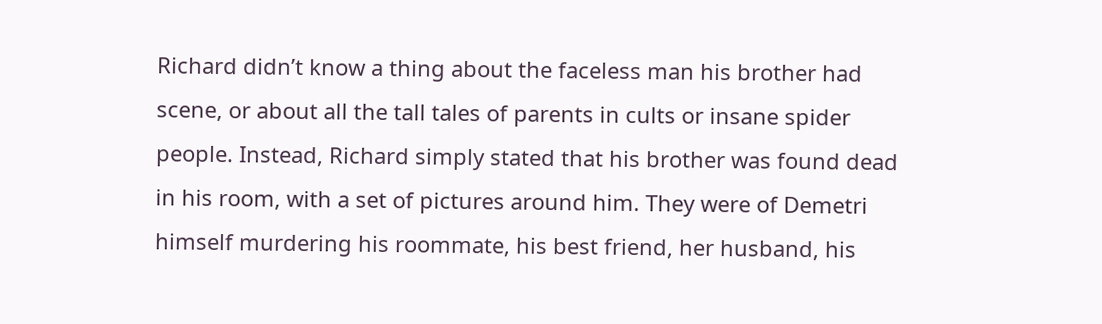Richard didn’t know a thing about the faceless man his brother had scene, or about all the tall tales of parents in cults or insane spider people. Instead, Richard simply stated that his brother was found dead in his room, with a set of pictures around him. They were of Demetri himself murdering his roommate, his best friend, her husband, his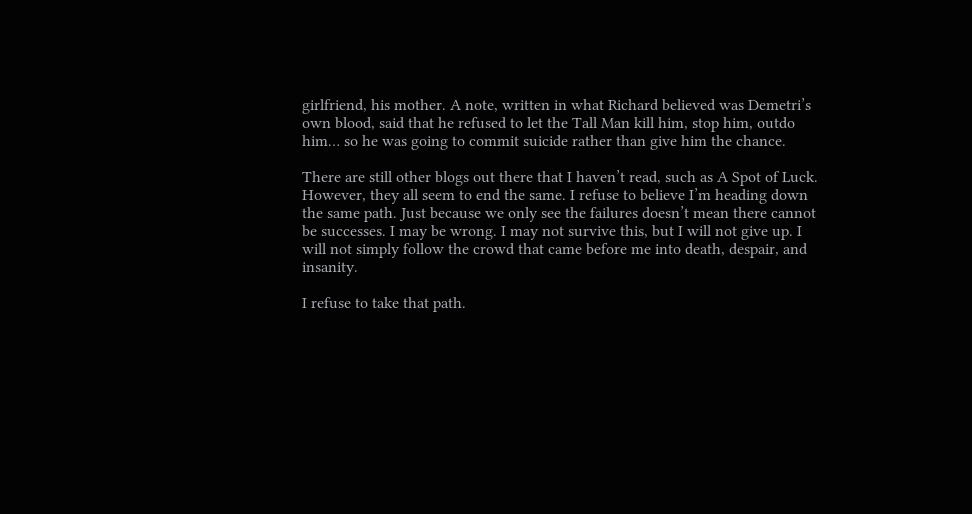girlfriend, his mother. A note, written in what Richard believed was Demetri’s own blood, said that he refused to let the Tall Man kill him, stop him, outdo him… so he was going to commit suicide rather than give him the chance.

There are still other blogs out there that I haven’t read, such as A Spot of Luck. However, they all seem to end the same. I refuse to believe I’m heading down the same path. Just because we only see the failures doesn’t mean there cannot be successes. I may be wrong. I may not survive this, but I will not give up. I will not simply follow the crowd that came before me into death, despair, and insanity.

I refuse to take that path.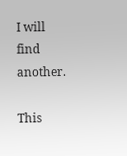I will find another.

This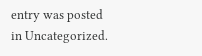entry was posted in Uncategorized.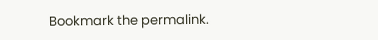Bookmark the permalink.